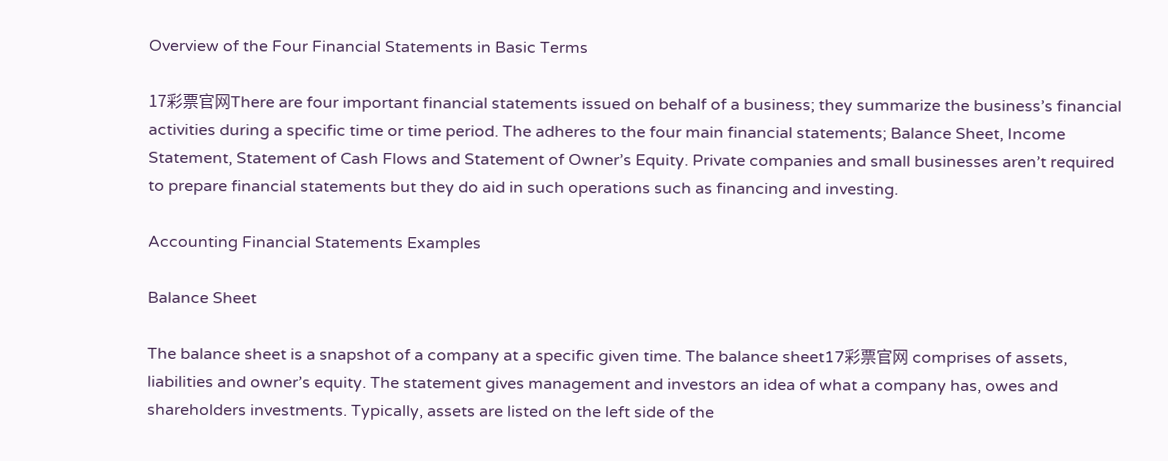Overview of the Four Financial Statements in Basic Terms

17彩票官网There are four important financial statements issued on behalf of a business; they summarize the business’s financial activities during a specific time or time period. The adheres to the four main financial statements; Balance Sheet, Income Statement, Statement of Cash Flows and Statement of Owner’s Equity. Private companies and small businesses aren’t required to prepare financial statements but they do aid in such operations such as financing and investing.

Accounting Financial Statements Examples

Balance Sheet

The balance sheet is a snapshot of a company at a specific given time. The balance sheet17彩票官网 comprises of assets, liabilities and owner’s equity. The statement gives management and investors an idea of what a company has, owes and shareholders investments. Typically, assets are listed on the left side of the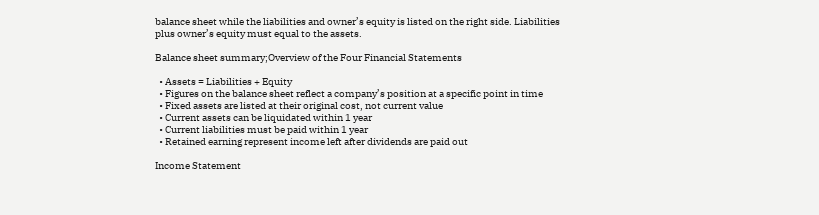balance sheet while the liabilities and owner’s equity is listed on the right side. Liabilities plus owner’s equity must equal to the assets.

Balance sheet summary;Overview of the Four Financial Statements

  • Assets = Liabilities + Equity
  • Figures on the balance sheet reflect a company’s position at a specific point in time
  • Fixed assets are listed at their original cost, not current value
  • Current assets can be liquidated within 1 year
  • Current liabilities must be paid within 1 year
  • Retained earning represent income left after dividends are paid out

Income Statement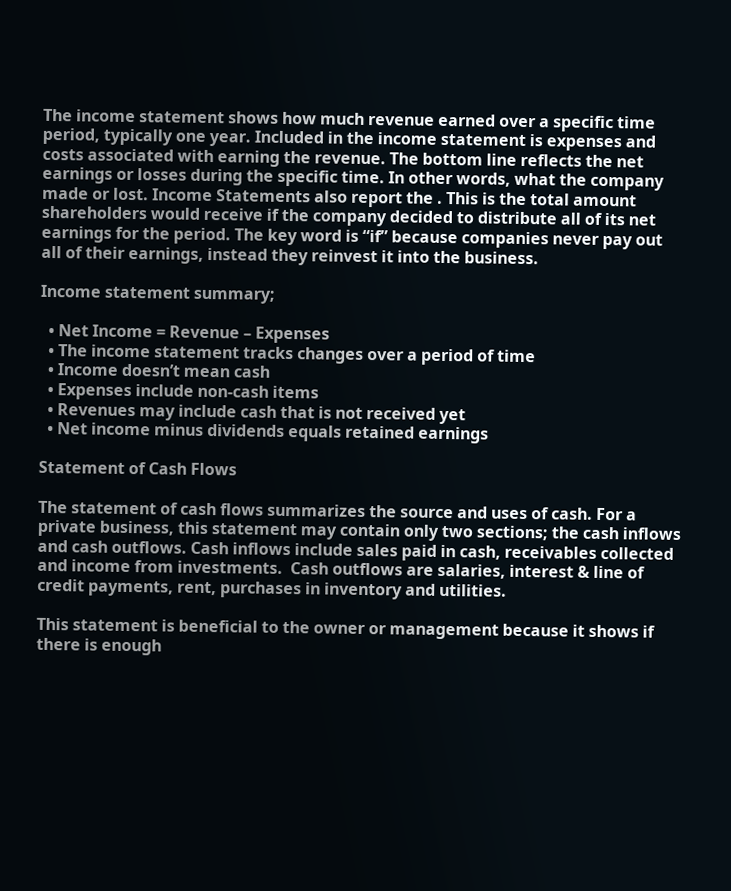The income statement shows how much revenue earned over a specific time period, typically one year. Included in the income statement is expenses and costs associated with earning the revenue. The bottom line reflects the net earnings or losses during the specific time. In other words, what the company made or lost. Income Statements also report the . This is the total amount shareholders would receive if the company decided to distribute all of its net earnings for the period. The key word is “if” because companies never pay out all of their earnings, instead they reinvest it into the business.

Income statement summary;

  • Net Income = Revenue – Expenses
  • The income statement tracks changes over a period of time
  • Income doesn’t mean cash
  • Expenses include non-cash items
  • Revenues may include cash that is not received yet
  • Net income minus dividends equals retained earnings

Statement of Cash Flows

The statement of cash flows summarizes the source and uses of cash. For a private business, this statement may contain only two sections; the cash inflows and cash outflows. Cash inflows include sales paid in cash, receivables collected and income from investments.  Cash outflows are salaries, interest & line of credit payments, rent, purchases in inventory and utilities.

This statement is beneficial to the owner or management because it shows if there is enough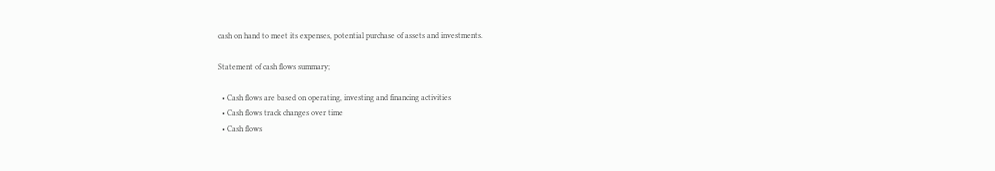cash on hand to meet its expenses, potential purchase of assets and investments.

Statement of cash flows summary;

  • Cash flows are based on operating, investing and financing activities
  • Cash flows track changes over time
  • Cash flows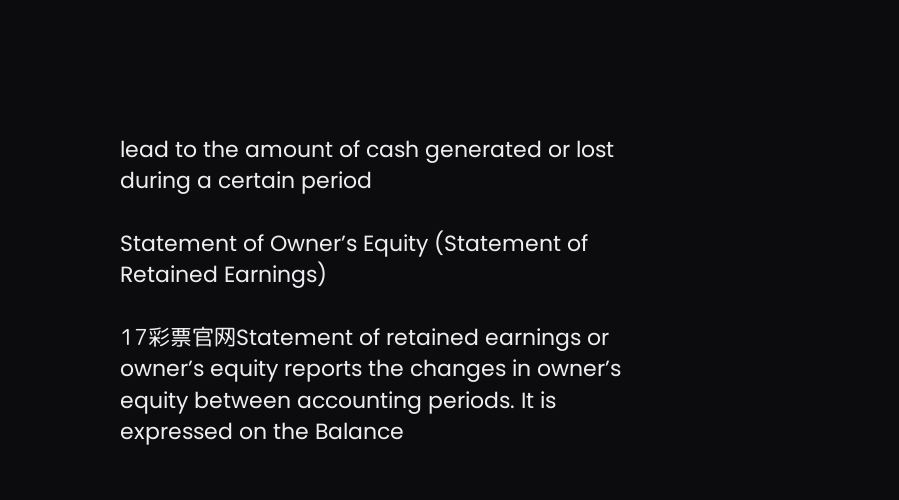lead to the amount of cash generated or lost during a certain period

Statement of Owner’s Equity (Statement of Retained Earnings)

17彩票官网Statement of retained earnings or owner’s equity reports the changes in owner’s equity between accounting periods. It is expressed on the Balance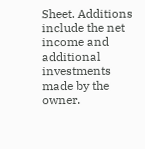Sheet. Additions include the net income and additional investments made by the owner.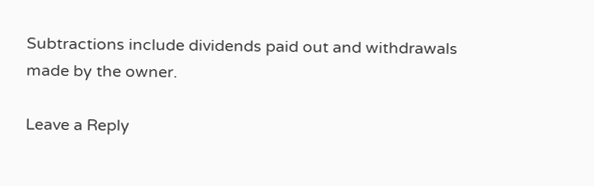Subtractions include dividends paid out and withdrawals made by the owner.

Leave a Reply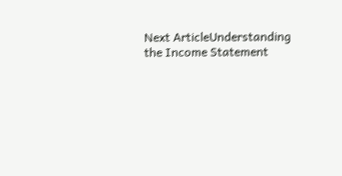Next ArticleUnderstanding the Income Statement